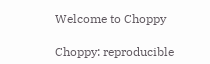Welcome to Choppy

Choppy: reproducible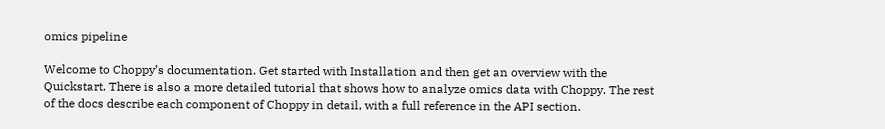omics pipeline

Welcome to Choppy’s documentation. Get started with Installation and then get an overview with the Quickstart. There is also a more detailed tutorial that shows how to analyze omics data with Choppy. The rest of the docs describe each component of Choppy in detail, with a full reference in the API section.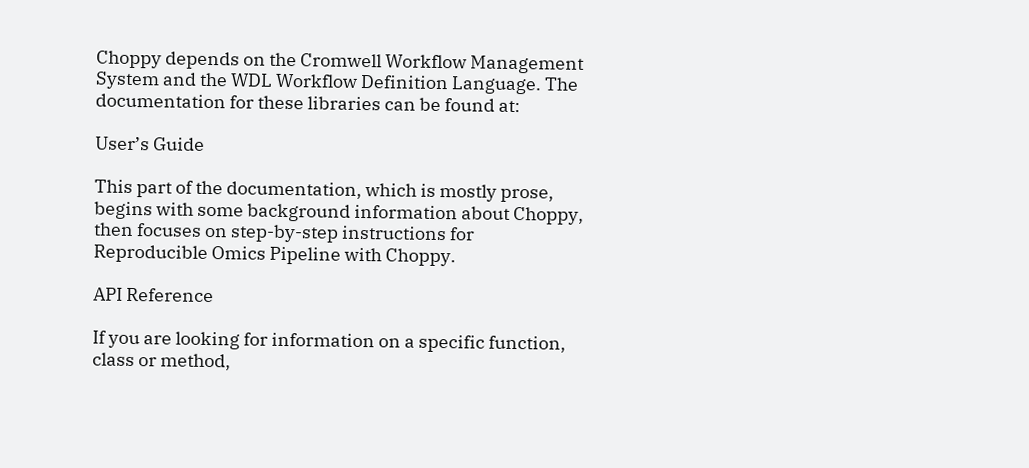Choppy depends on the Cromwell Workflow Management System and the WDL Workflow Definition Language. The documentation for these libraries can be found at:

User’s Guide

This part of the documentation, which is mostly prose, begins with some background information about Choppy, then focuses on step-by-step instructions for Reproducible Omics Pipeline with Choppy.

API Reference

If you are looking for information on a specific function, class or method,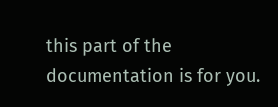this part of the documentation is for you.